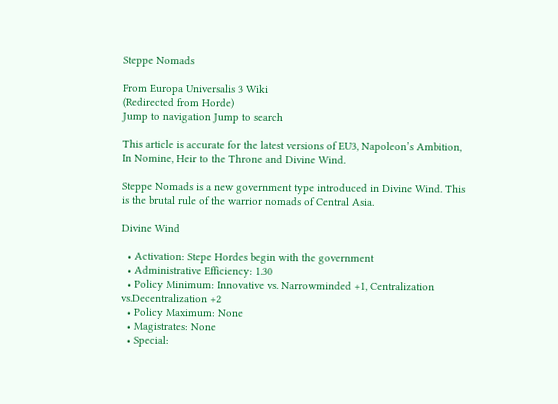Steppe Nomads

From Europa Universalis 3 Wiki
(Redirected from Horde)
Jump to navigation Jump to search

This article is accurate for the latest versions of EU3, Napoleon’s Ambition, In Nomine, Heir to the Throne and Divine Wind.

Steppe Nomads is a new government type introduced in Divine Wind. This is the brutal rule of the warrior nomads of Central Asia.

Divine Wind

  • Activation: Stepe Hordes begin with the government
  • Administrative Efficiency: 1.30
  • Policy Minimum: Innovative vs. Narrowminded +1, Centralization vs.Decentralization +2
  • Policy Maximum: None
  • Magistrates: None
  • Special: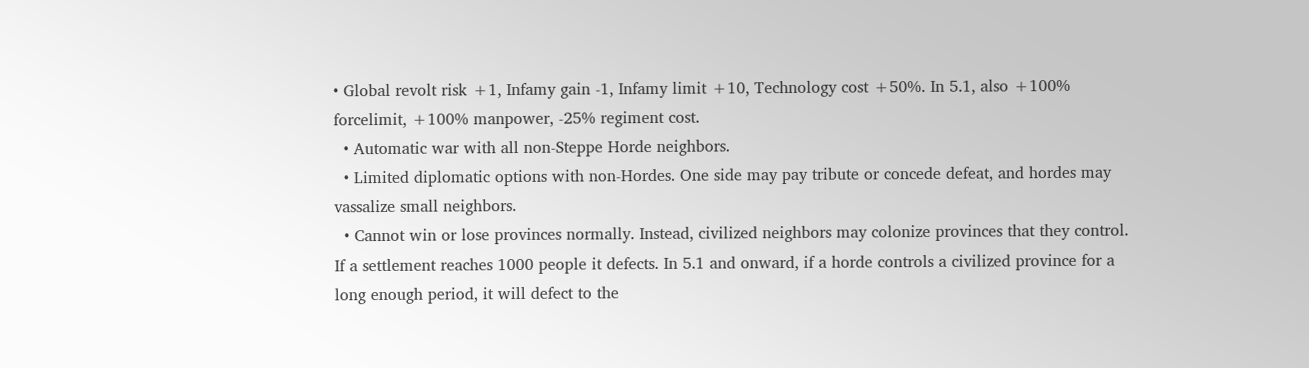• Global revolt risk +1, Infamy gain -1, Infamy limit +10, Technology cost +50%. In 5.1, also +100% forcelimit, +100% manpower, -25% regiment cost.
  • Automatic war with all non-Steppe Horde neighbors.
  • Limited diplomatic options with non-Hordes. One side may pay tribute or concede defeat, and hordes may vassalize small neighbors.
  • Cannot win or lose provinces normally. Instead, civilized neighbors may colonize provinces that they control. If a settlement reaches 1000 people it defects. In 5.1 and onward, if a horde controls a civilized province for a long enough period, it will defect to the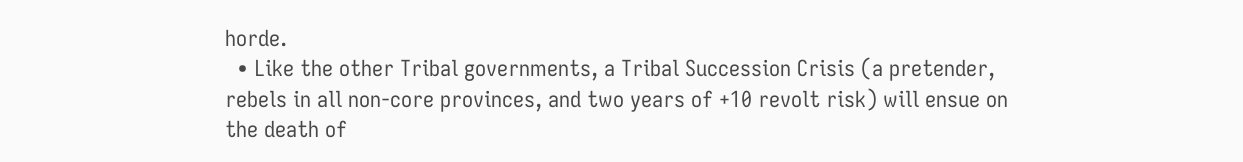horde.
  • Like the other Tribal governments, a Tribal Succession Crisis (a pretender, rebels in all non-core provinces, and two years of +10 revolt risk) will ensue on the death of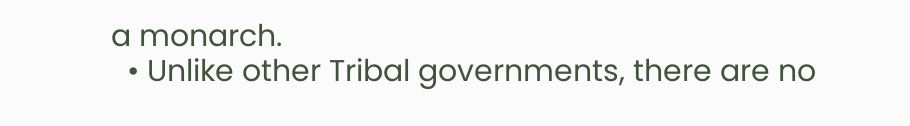a monarch.
  • Unlike other Tribal governments, there are no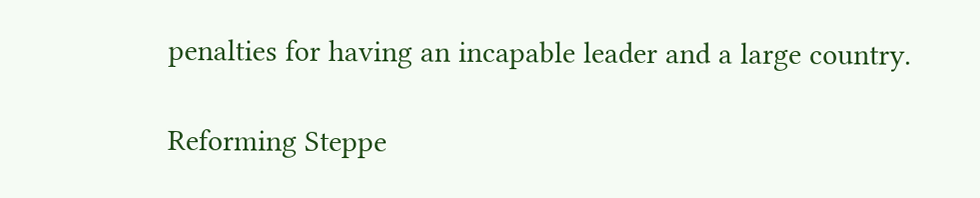penalties for having an incapable leader and a large country.

Reforming Steppe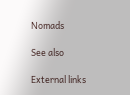Nomads

See also

External links